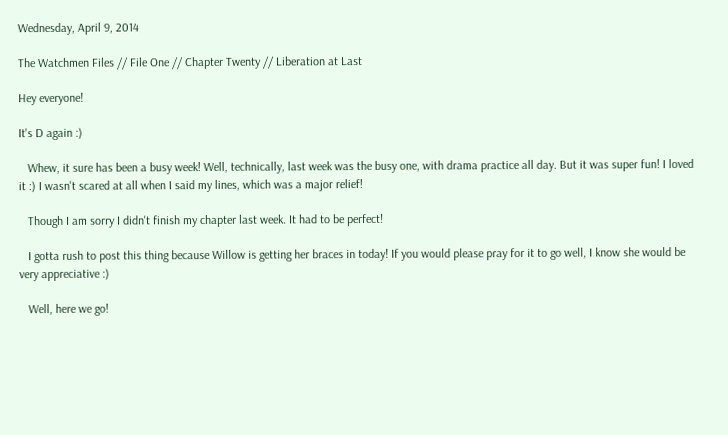Wednesday, April 9, 2014

The Watchmen Files // File One // Chapter Twenty // Liberation at Last

Hey everyone!

It's D again :)

   Whew, it sure has been a busy week! Well, technically, last week was the busy one, with drama practice all day. But it was super fun! I loved it :) I wasn't scared at all when I said my lines, which was a major relief!

   Though I am sorry I didn't finish my chapter last week. It had to be perfect!

   I gotta rush to post this thing because Willow is getting her braces in today! If you would please pray for it to go well, I know she would be very appreciative :)

   Well, here we go!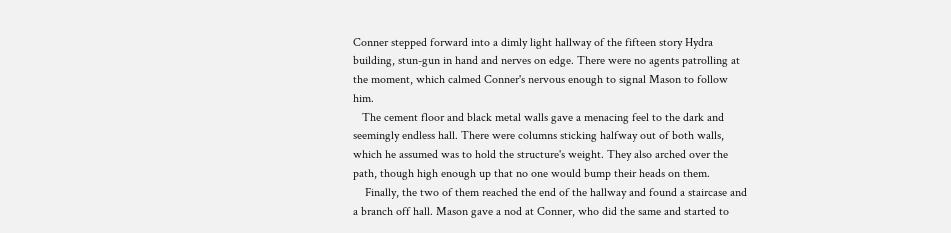Conner stepped forward into a dimly light hallway of the fifteen story Hydra building, stun-gun in hand and nerves on edge. There were no agents patrolling at the moment, which calmed Conner's nervous enough to signal Mason to follow him.
   The cement floor and black metal walls gave a menacing feel to the dark and seemingly endless hall. There were columns sticking halfway out of both walls, which he assumed was to hold the structure's weight. They also arched over the path, though high enough up that no one would bump their heads on them.
    Finally, the two of them reached the end of the hallway and found a staircase and a branch off hall. Mason gave a nod at Conner, who did the same and started to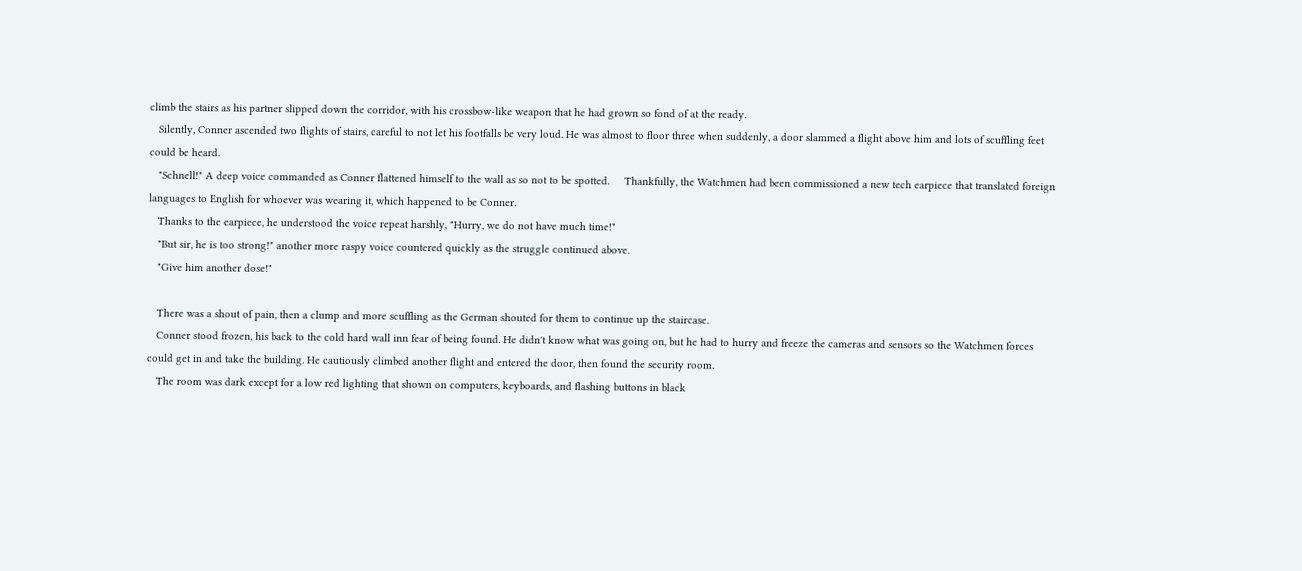climb the stairs as his partner slipped down the corridor, with his crossbow-like weapon that he had grown so fond of at the ready.
   Silently, Conner ascended two flights of stairs, careful to not let his footfalls be very loud. He was almost to floor three when suddenly, a door slammed a flight above him and lots of scuffling feet could be heard.
   "Schnell!" A deep voice commanded as Conner flattened himself to the wall as so not to be spotted.     Thankfully, the Watchmen had been commissioned a new tech earpiece that translated foreign languages to English for whoever was wearing it, which happened to be Conner.
   Thanks to the earpiece, he understood the voice repeat harshly, "Hurry, we do not have much time!"
   "But sir, he is too strong!" another more raspy voice countered quickly as the struggle continued above.
   "Give him another dose!"

   There was a shout of pain, then a clump and more scuffling as the German shouted for them to continue up the staircase.
   Conner stood frozen, his back to the cold hard wall inn fear of being found. He didn't know what was going on, but he had to hurry and freeze the cameras and sensors so the Watchmen forces could get in and take the building. He cautiously climbed another flight and entered the door, then found the security room.
   The room was dark except for a low red lighting that shown on computers, keyboards, and flashing buttons in black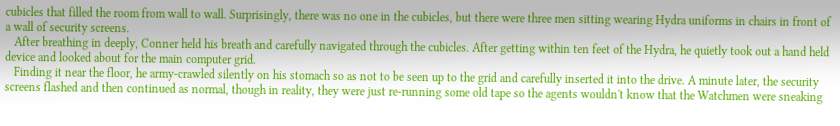cubicles that filled the room from wall to wall. Surprisingly, there was no one in the cubicles, but there were three men sitting wearing Hydra uniforms in chairs in front of a wall of security screens.
   After breathing in deeply, Conner held his breath and carefully navigated through the cubicles. After getting within ten feet of the Hydra, he quietly took out a hand held device and looked about for the main computer grid.
   Finding it near the floor, he army-crawled silently on his stomach so as not to be seen up to the grid and carefully inserted it into the drive. A minute later, the security screens flashed and then continued as normal, though in reality, they were just re-running some old tape so the agents wouldn't know that the Watchmen were sneaking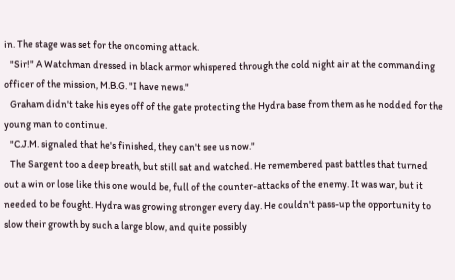in. The stage was set for the oncoming attack.
   "Sir!" A Watchman dressed in black armor whispered through the cold night air at the commanding officer of the mission, M.B.G. "I have news."
   Graham didn't take his eyes off of the gate protecting the Hydra base from them as he nodded for the young man to continue.
   "C.J.M. signaled that he's finished, they can't see us now."
   The Sargent too a deep breath, but still sat and watched. He remembered past battles that turned out a win or lose like this one would be, full of the counter-attacks of the enemy. It was war, but it needed to be fought. Hydra was growing stronger every day. He couldn't pass-up the opportunity to slow their growth by such a large blow, and quite possibly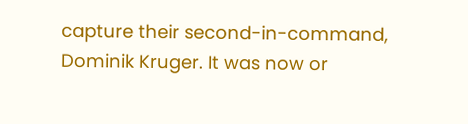capture their second-in-command, Dominik Kruger. It was now or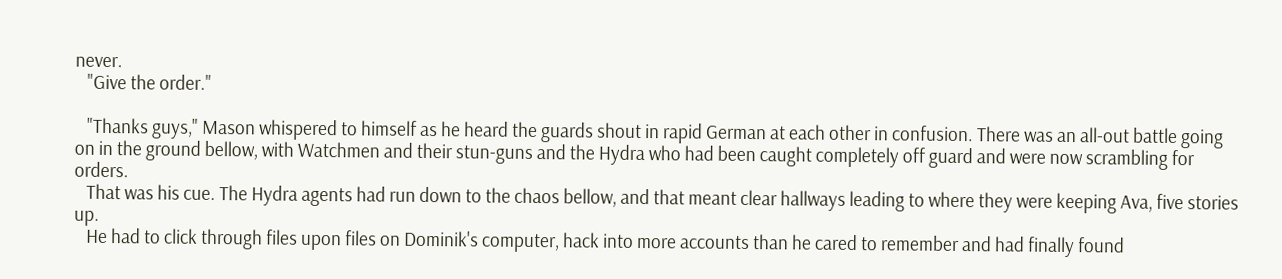never.
   "Give the order."

   "Thanks guys," Mason whispered to himself as he heard the guards shout in rapid German at each other in confusion. There was an all-out battle going on in the ground bellow, with Watchmen and their stun-guns and the Hydra who had been caught completely off guard and were now scrambling for orders.
   That was his cue. The Hydra agents had run down to the chaos bellow, and that meant clear hallways leading to where they were keeping Ava, five stories up.
   He had to click through files upon files on Dominik's computer, hack into more accounts than he cared to remember and had finally found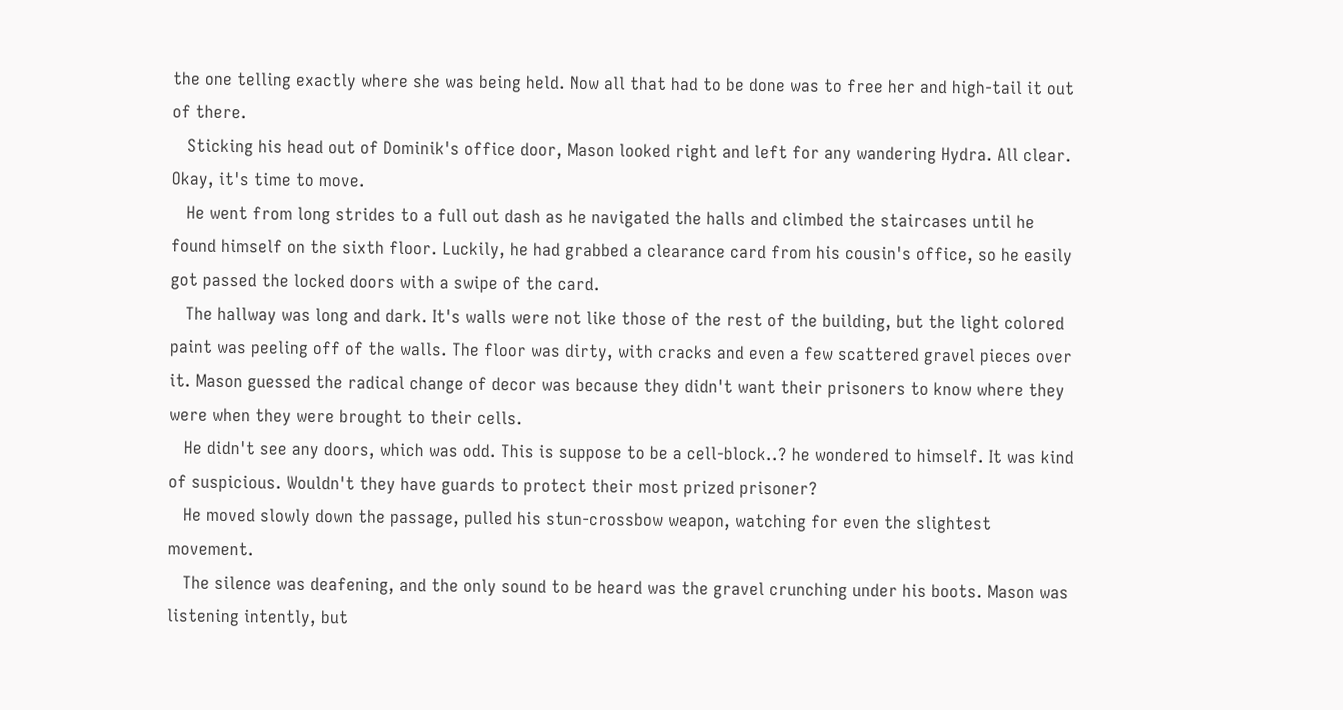the one telling exactly where she was being held. Now all that had to be done was to free her and high-tail it out of there.
   Sticking his head out of Dominik's office door, Mason looked right and left for any wandering Hydra. All clear. Okay, it's time to move.
   He went from long strides to a full out dash as he navigated the halls and climbed the staircases until he found himself on the sixth floor. Luckily, he had grabbed a clearance card from his cousin's office, so he easily got passed the locked doors with a swipe of the card.
   The hallway was long and dark. It's walls were not like those of the rest of the building, but the light colored paint was peeling off of the walls. The floor was dirty, with cracks and even a few scattered gravel pieces over it. Mason guessed the radical change of decor was because they didn't want their prisoners to know where they were when they were brought to their cells.
   He didn't see any doors, which was odd. This is suppose to be a cell-block..? he wondered to himself. It was kind of suspicious. Wouldn't they have guards to protect their most prized prisoner?
   He moved slowly down the passage, pulled his stun-crossbow weapon, watching for even the slightest movement.
   The silence was deafening, and the only sound to be heard was the gravel crunching under his boots. Mason was listening intently, but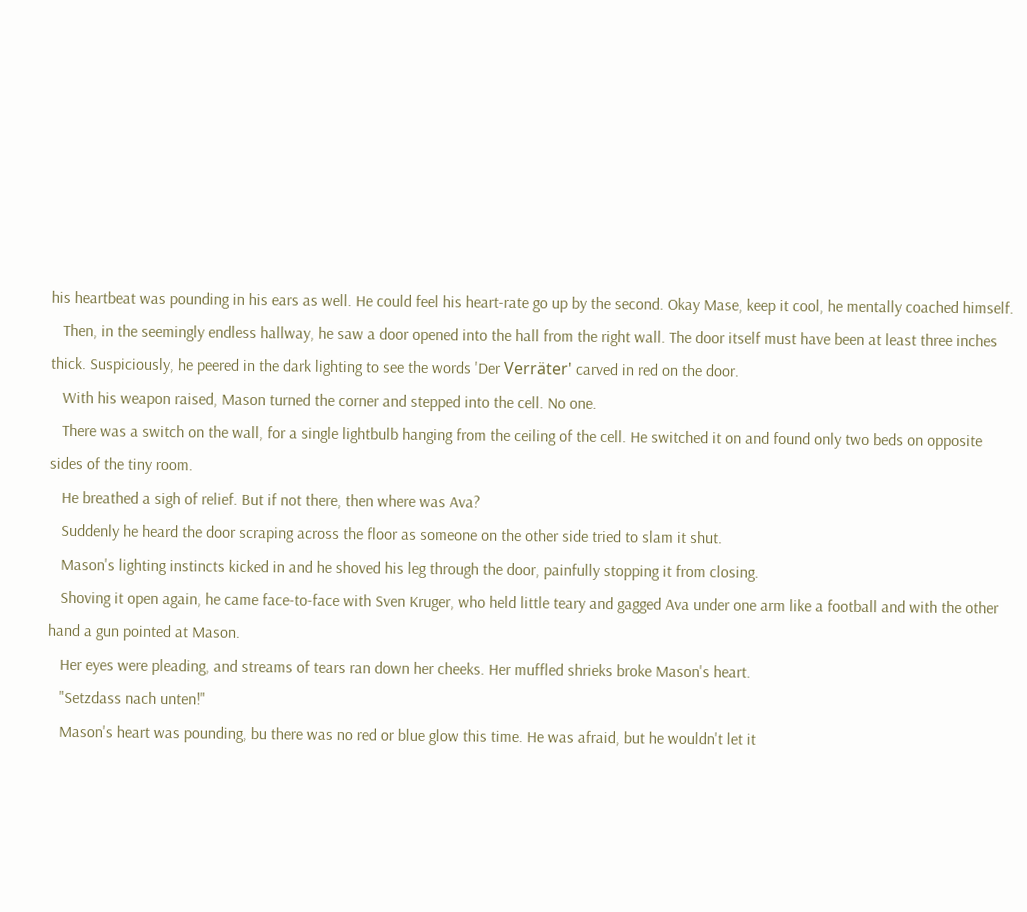his heartbeat was pounding in his ears as well. He could feel his heart-rate go up by the second. Okay Mase, keep it cool, he mentally coached himself.
   Then, in the seemingly endless hallway, he saw a door opened into the hall from the right wall. The door itself must have been at least three inches thick. Suspiciously, he peered in the dark lighting to see the words 'Der Verräter' carved in red on the door.
   With his weapon raised, Mason turned the corner and stepped into the cell. No one.
   There was a switch on the wall, for a single lightbulb hanging from the ceiling of the cell. He switched it on and found only two beds on opposite sides of the tiny room.
   He breathed a sigh of relief. But if not there, then where was Ava?
   Suddenly he heard the door scraping across the floor as someone on the other side tried to slam it shut.
   Mason's lighting instincts kicked in and he shoved his leg through the door, painfully stopping it from closing.
   Shoving it open again, he came face-to-face with Sven Kruger, who held little teary and gagged Ava under one arm like a football and with the other hand a gun pointed at Mason.
   Her eyes were pleading, and streams of tears ran down her cheeks. Her muffled shrieks broke Mason's heart.
   "Setzdass nach unten!"
   Mason's heart was pounding, bu there was no red or blue glow this time. He was afraid, but he wouldn't let it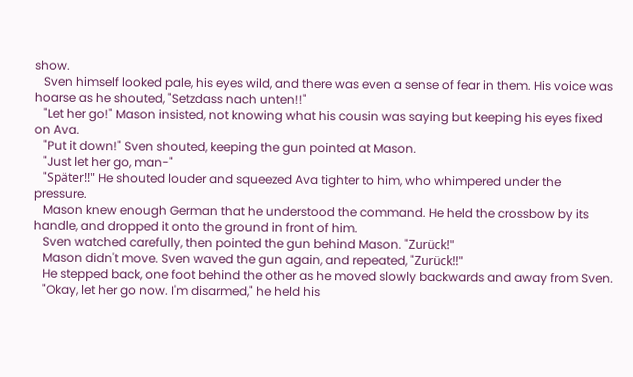show.
   Sven himself looked pale, his eyes wild, and there was even a sense of fear in them. His voice was hoarse as he shouted, "Setzdass nach unten!!"
   "Let her go!" Mason insisted, not knowing what his cousin was saying but keeping his eyes fixed on Ava.
   "Put it down!" Sven shouted, keeping the gun pointed at Mason.
   "Just let her go, man-"
   "Später!!" He shouted louder and squeezed Ava tighter to him, who whimpered under the pressure.
   Mason knew enough German that he understood the command. He held the crossbow by its handle, and dropped it onto the ground in front of him.
   Sven watched carefully, then pointed the gun behind Mason. "Zurück!"
   Mason didn't move. Sven waved the gun again, and repeated, "Zurück!!"
   He stepped back, one foot behind the other as he moved slowly backwards and away from Sven.
   "Okay, let her go now. I'm disarmed," he held his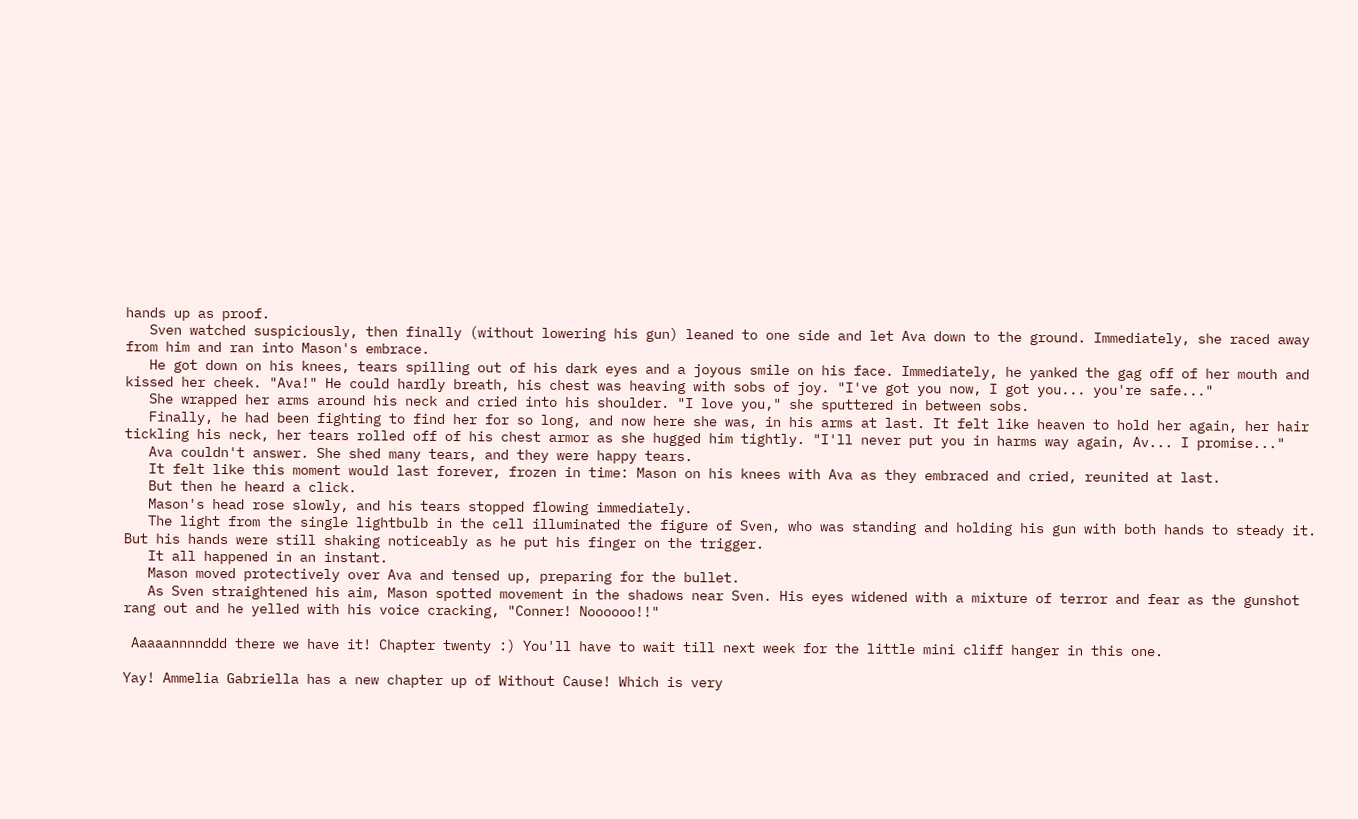hands up as proof.
   Sven watched suspiciously, then finally (without lowering his gun) leaned to one side and let Ava down to the ground. Immediately, she raced away from him and ran into Mason's embrace.
   He got down on his knees, tears spilling out of his dark eyes and a joyous smile on his face. Immediately, he yanked the gag off of her mouth and kissed her cheek. "Ava!" He could hardly breath, his chest was heaving with sobs of joy. "I've got you now, I got you... you're safe..."
   She wrapped her arms around his neck and cried into his shoulder. "I love you," she sputtered in between sobs.
   Finally, he had been fighting to find her for so long, and now here she was, in his arms at last. It felt like heaven to hold her again, her hair tickling his neck, her tears rolled off of his chest armor as she hugged him tightly. "I'll never put you in harms way again, Av... I promise..."
   Ava couldn't answer. She shed many tears, and they were happy tears.
   It felt like this moment would last forever, frozen in time: Mason on his knees with Ava as they embraced and cried, reunited at last.
   But then he heard a click.
   Mason's head rose slowly, and his tears stopped flowing immediately.
   The light from the single lightbulb in the cell illuminated the figure of Sven, who was standing and holding his gun with both hands to steady it. But his hands were still shaking noticeably as he put his finger on the trigger.
   It all happened in an instant.
   Mason moved protectively over Ava and tensed up, preparing for the bullet.
   As Sven straightened his aim, Mason spotted movement in the shadows near Sven. His eyes widened with a mixture of terror and fear as the gunshot rang out and he yelled with his voice cracking, "Conner! Noooooo!!"

 Aaaaannnnddd there we have it! Chapter twenty :) You'll have to wait till next week for the little mini cliff hanger in this one.

Yay! Ammelia Gabriella has a new chapter up of Without Cause! Which is very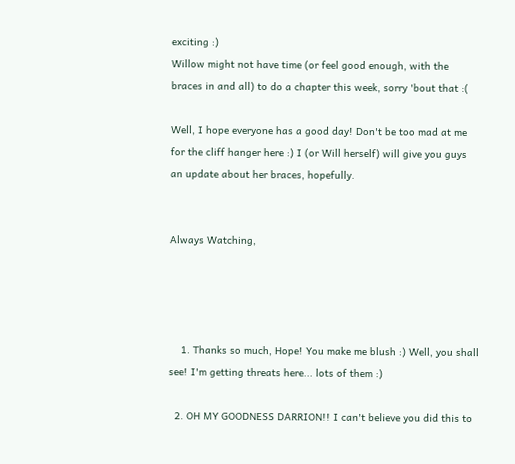exciting :)
Willow might not have time (or feel good enough, with the braces in and all) to do a chapter this week, sorry 'bout that :(

Well, I hope everyone has a good day! Don't be too mad at me for the cliff hanger here :) I (or Will herself) will give you guys an update about her braces, hopefully.


Always Watching,




    1. Thanks so much, Hope! You make me blush :) Well, you shall see! I'm getting threats here... lots of them :)

  2. OH MY GOODNESS DARRION!! I can't believe you did this to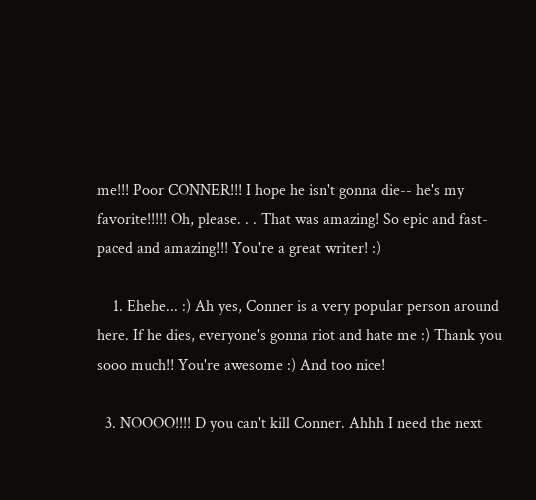me!!! Poor CONNER!!! I hope he isn't gonna die-- he's my favorite!!!!! Oh, please. . . That was amazing! So epic and fast-paced and amazing!!! You're a great writer! :)

    1. Ehehe... :) Ah yes, Conner is a very popular person around here. If he dies, everyone's gonna riot and hate me :) Thank you sooo much!! You're awesome :) And too nice!

  3. NOOOO!!!! D you can't kill Conner. Ahhh I need the next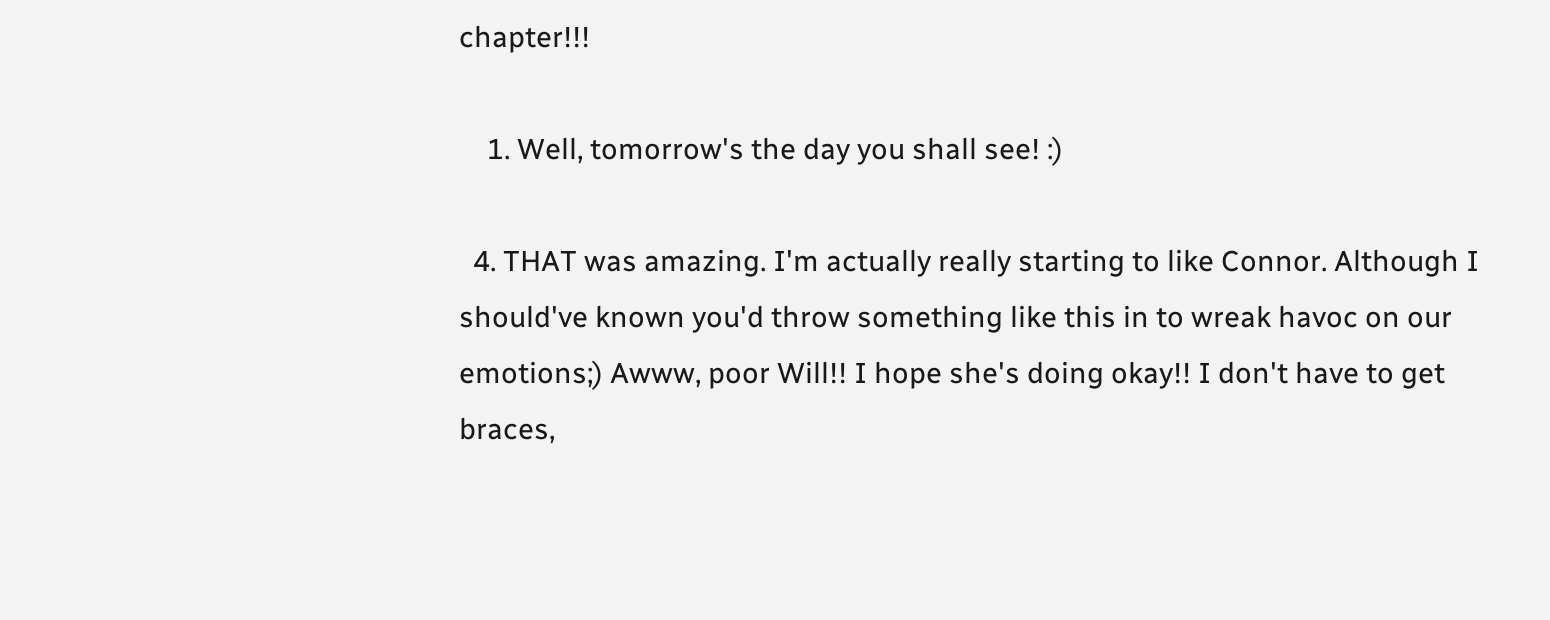chapter!!!

    1. Well, tomorrow's the day you shall see! :)

  4. THAT was amazing. I'm actually really starting to like Connor. Although I should've known you'd throw something like this in to wreak havoc on our emotions;) Awww, poor Will!! I hope she's doing okay!! I don't have to get braces,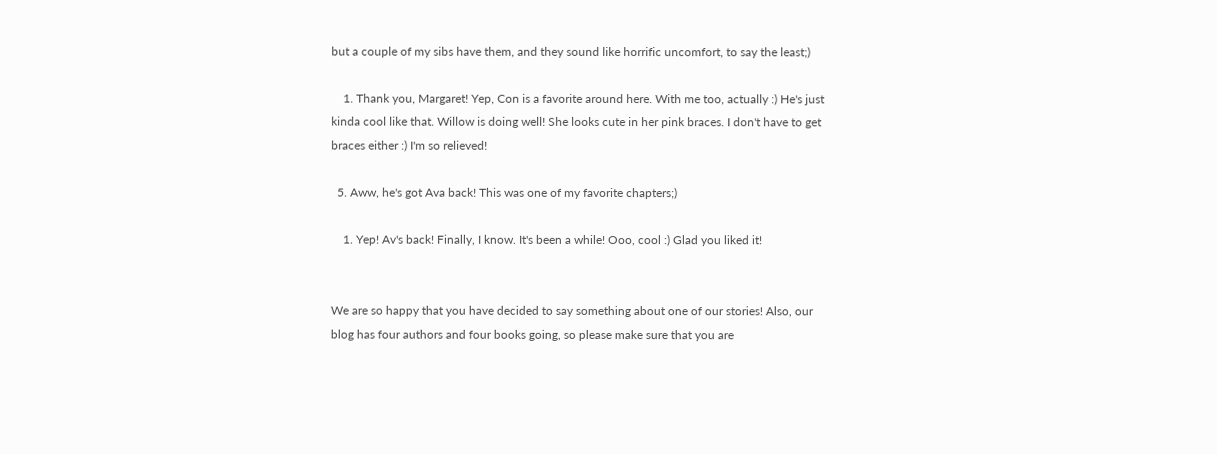but a couple of my sibs have them, and they sound like horrific uncomfort, to say the least;)

    1. Thank you, Margaret! Yep, Con is a favorite around here. With me too, actually :) He's just kinda cool like that. Willow is doing well! She looks cute in her pink braces. I don't have to get braces either :) I'm so relieved!

  5. Aww, he's got Ava back! This was one of my favorite chapters;)

    1. Yep! Av's back! Finally, I know. It's been a while! Ooo, cool :) Glad you liked it!


We are so happy that you have decided to say something about one of our stories! Also, our blog has four authors and four books going, so please make sure that you are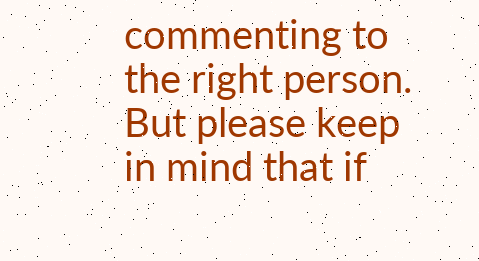commenting to the right person. But please keep in mind that if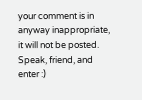your comment is in anyway inappropriate, it will not be posted. Speak, friend, and enter :)